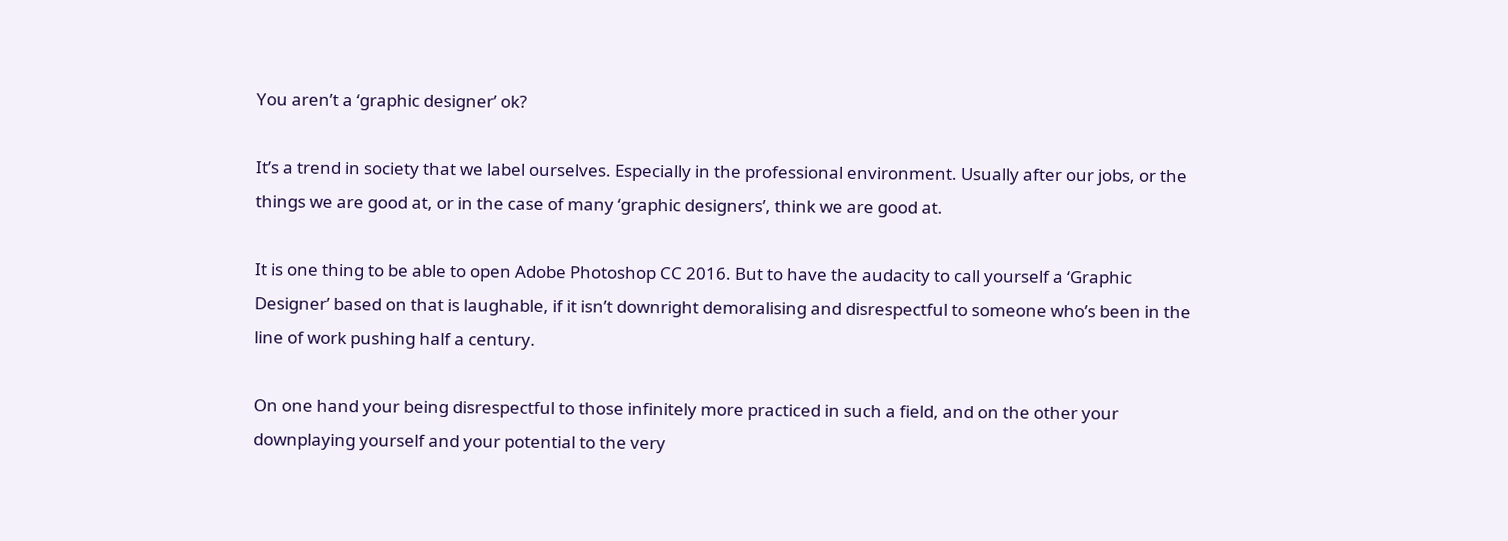You aren’t a ‘graphic designer’ ok?

It’s a trend in society that we label ourselves. Especially in the professional environment. Usually after our jobs, or the things we are good at, or in the case of many ‘graphic designers’, think we are good at.

It is one thing to be able to open Adobe Photoshop CC 2016. But to have the audacity to call yourself a ‘Graphic Designer’ based on that is laughable, if it isn’t downright demoralising and disrespectful to someone who’s been in the line of work pushing half a century.

On one hand your being disrespectful to those infinitely more practiced in such a field, and on the other your downplaying yourself and your potential to the very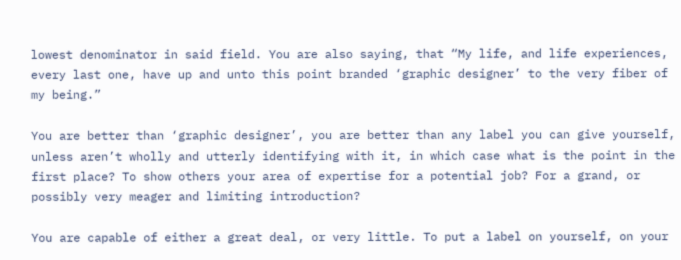lowest denominator in said field. You are also saying, that “My life, and life experiences, every last one, have up and unto this point branded ‘graphic designer’ to the very fiber of my being.”

You are better than ‘graphic designer’, you are better than any label you can give yourself, unless aren’t wholly and utterly identifying with it, in which case what is the point in the first place? To show others your area of expertise for a potential job? For a grand, or possibly very meager and limiting introduction?

You are capable of either a great deal, or very little. To put a label on yourself, on your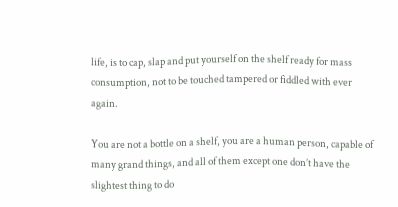life, is to cap, slap and put yourself on the shelf ready for mass consumption, not to be touched tampered or fiddled with ever again.

You are not a bottle on a shelf, you are a human person, capable of many grand things, and all of them except one don’t have the slightest thing to do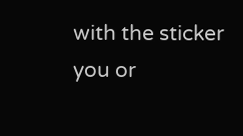with the sticker you or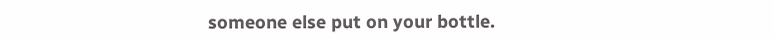someone else put on your bottle.